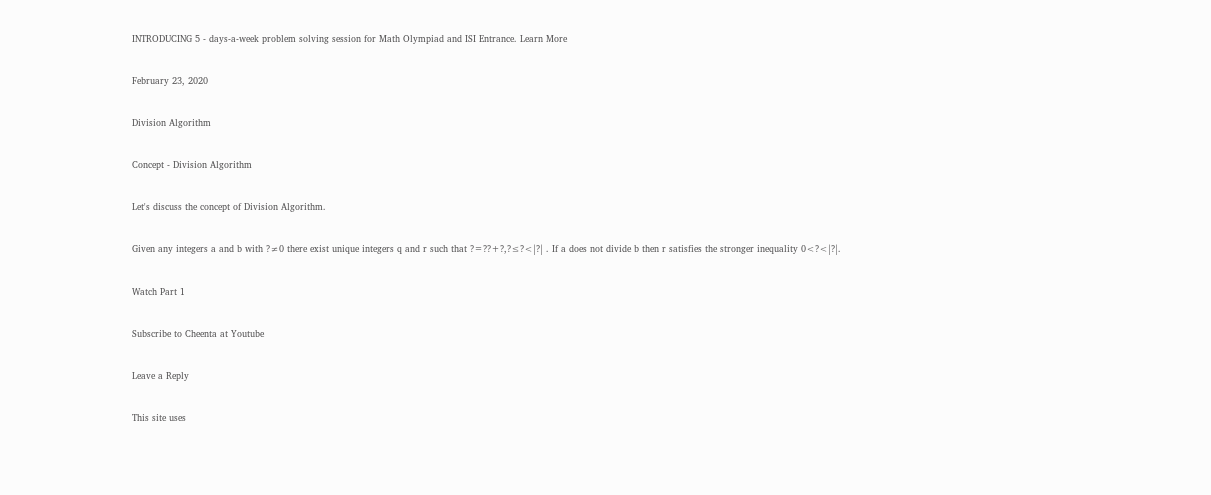INTRODUCING 5 - days-a-week problem solving session for Math Olympiad and ISI Entrance. Learn More

February 23, 2020

Division Algorithm

Concept - Division Algorithm

Let's discuss the concept of Division Algorithm.

Given any integers a and b with ?≠0 there exist unique integers q and r such that ?=??+?,?≤?<|?| . If a does not divide b then r satisfies the stronger inequality 0<?<|?|.

Watch Part 1

Subscribe to Cheenta at Youtube

Leave a Reply

This site uses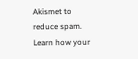Akismet to reduce spam. Learn how your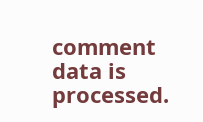comment data is processed.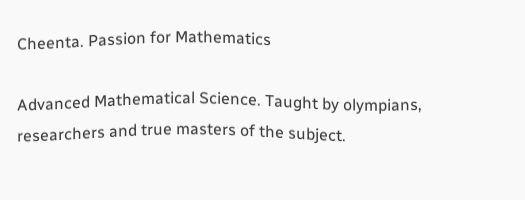Cheenta. Passion for Mathematics

Advanced Mathematical Science. Taught by olympians, researchers and true masters of the subject.